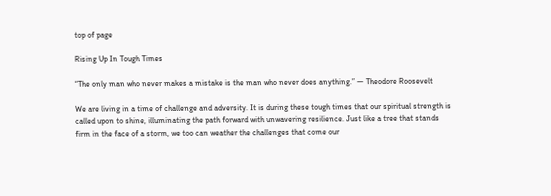top of page

Rising Up In Tough Times

“The only man who never makes a mistake is the man who never does anything.” — Theodore Roosevelt

We are living in a time of challenge and adversity. It is during these tough times that our spiritual strength is called upon to shine, illuminating the path forward with unwavering resilience. Just like a tree that stands firm in the face of a storm, we too can weather the challenges that come our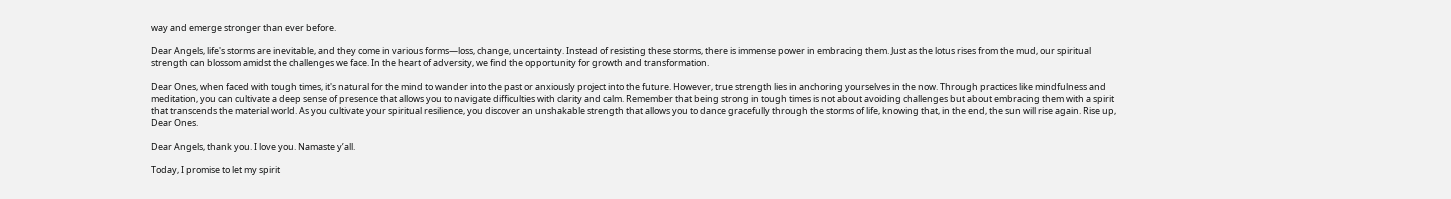way and emerge stronger than ever before.

Dear Angels, life's storms are inevitable, and they come in various forms—loss, change, uncertainty. Instead of resisting these storms, there is immense power in embracing them. Just as the lotus rises from the mud, our spiritual strength can blossom amidst the challenges we face. In the heart of adversity, we find the opportunity for growth and transformation.

Dear Ones, when faced with tough times, it's natural for the mind to wander into the past or anxiously project into the future. However, true strength lies in anchoring yourselves in the now. Through practices like mindfulness and meditation, you can cultivate a deep sense of presence that allows you to navigate difficulties with clarity and calm. Remember that being strong in tough times is not about avoiding challenges but about embracing them with a spirit that transcends the material world. As you cultivate your spiritual resilience, you discover an unshakable strength that allows you to dance gracefully through the storms of life, knowing that, in the end, the sun will rise again. Rise up, Dear Ones.

Dear Angels, thank you. I love you. Namaste y’all.

Today, I promise to let my spirit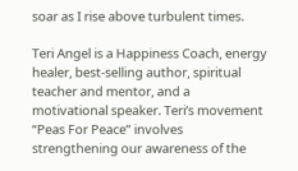soar as I rise above turbulent times.

Teri Angel is a Happiness Coach, energy healer, best-selling author, spiritual teacher and mentor, and a motivational speaker. Teri’s movement “Peas For Peace” involves strengthening our awareness of the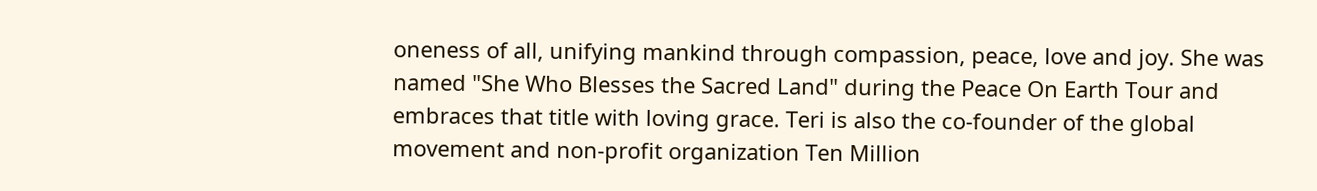oneness of all, unifying mankind through compassion, peace, love and joy. She was named "She Who Blesses the Sacred Land" during the Peace On Earth Tour and embraces that title with loving grace. Teri is also the co-founder of the global movement and non-profit organization Ten Million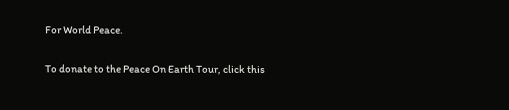For World Peace.

To donate to the Peace On Earth Tour, click this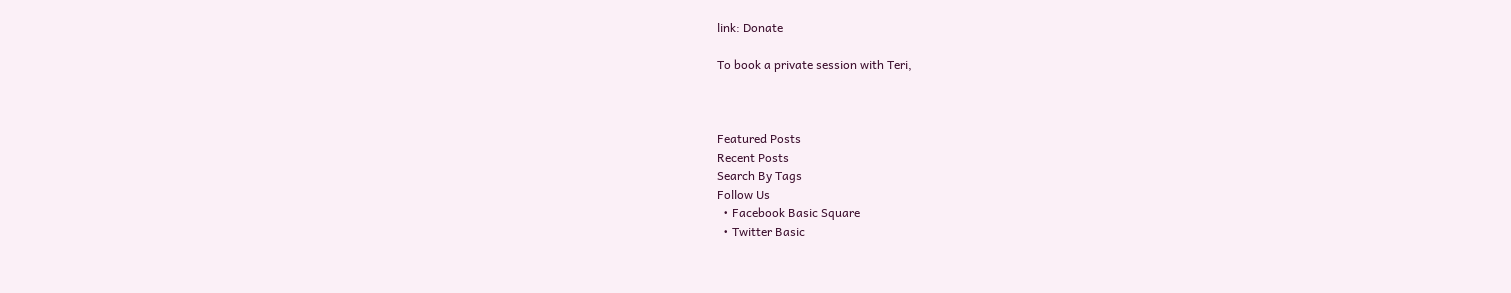link: Donate

To book a private session with Teri,



Featured Posts
Recent Posts
Search By Tags
Follow Us
  • Facebook Basic Square
  • Twitter Basic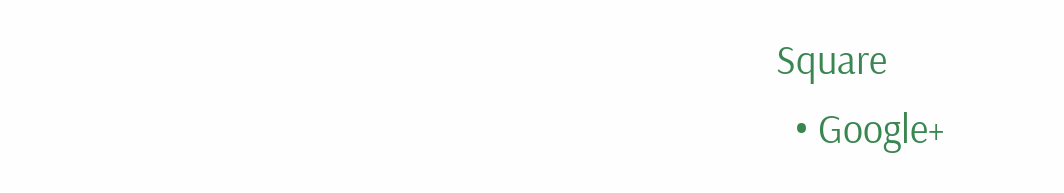Square
  • Google+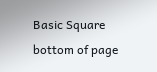Basic Square
bottom of page